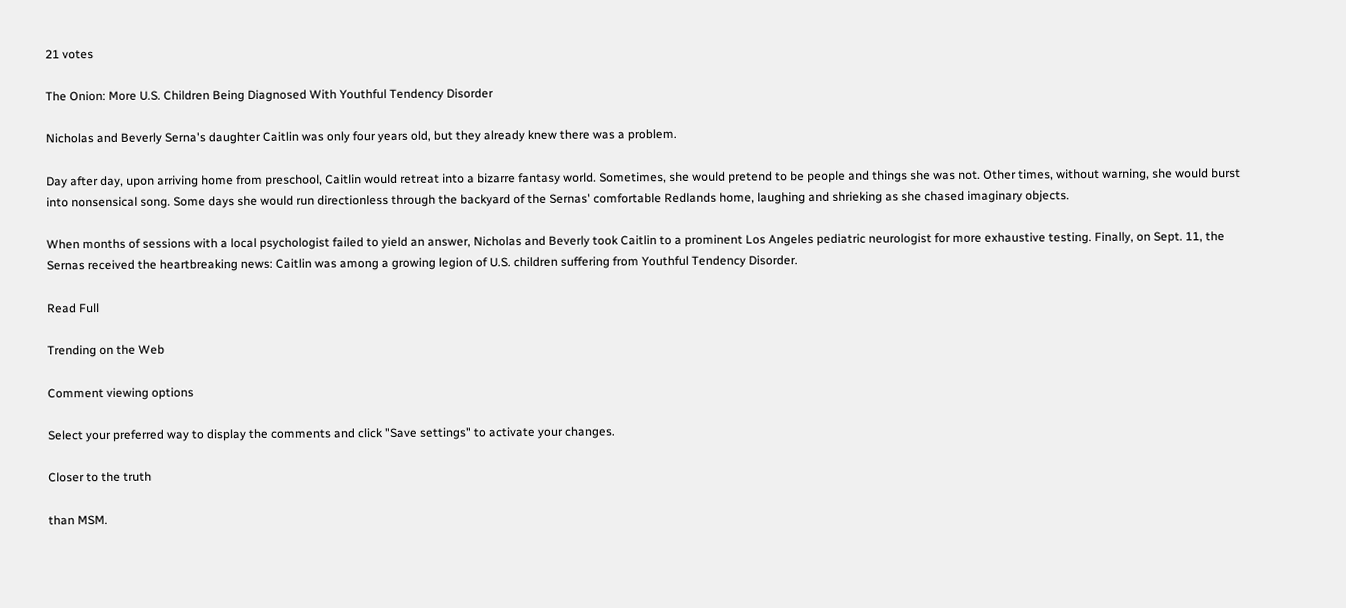21 votes

The Onion: More U.S. Children Being Diagnosed With Youthful Tendency Disorder

Nicholas and Beverly Serna's daughter Caitlin was only four years old, but they already knew there was a problem.

Day after day, upon arriving home from preschool, Caitlin would retreat into a bizarre fantasy world. Sometimes, she would pretend to be people and things she was not. Other times, without warning, she would burst into nonsensical song. Some days she would run directionless through the backyard of the Sernas' comfortable Redlands home, laughing and shrieking as she chased imaginary objects.

When months of sessions with a local psychologist failed to yield an answer, Nicholas and Beverly took Caitlin to a prominent Los Angeles pediatric neurologist for more exhaustive testing. Finally, on Sept. 11, the Sernas received the heartbreaking news: Caitlin was among a growing legion of U.S. children suffering from Youthful Tendency Disorder.

Read Full

Trending on the Web

Comment viewing options

Select your preferred way to display the comments and click "Save settings" to activate your changes.

Closer to the truth

than MSM.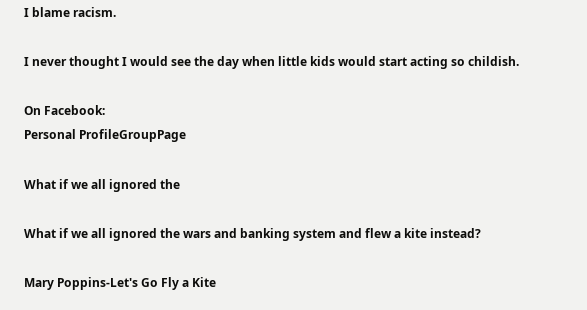I blame racism.

I never thought I would see the day when little kids would start acting so childish.

On Facebook:
Personal ProfileGroupPage

What if we all ignored the

What if we all ignored the wars and banking system and flew a kite instead?

Mary Poppins-Let's Go Fly a Kite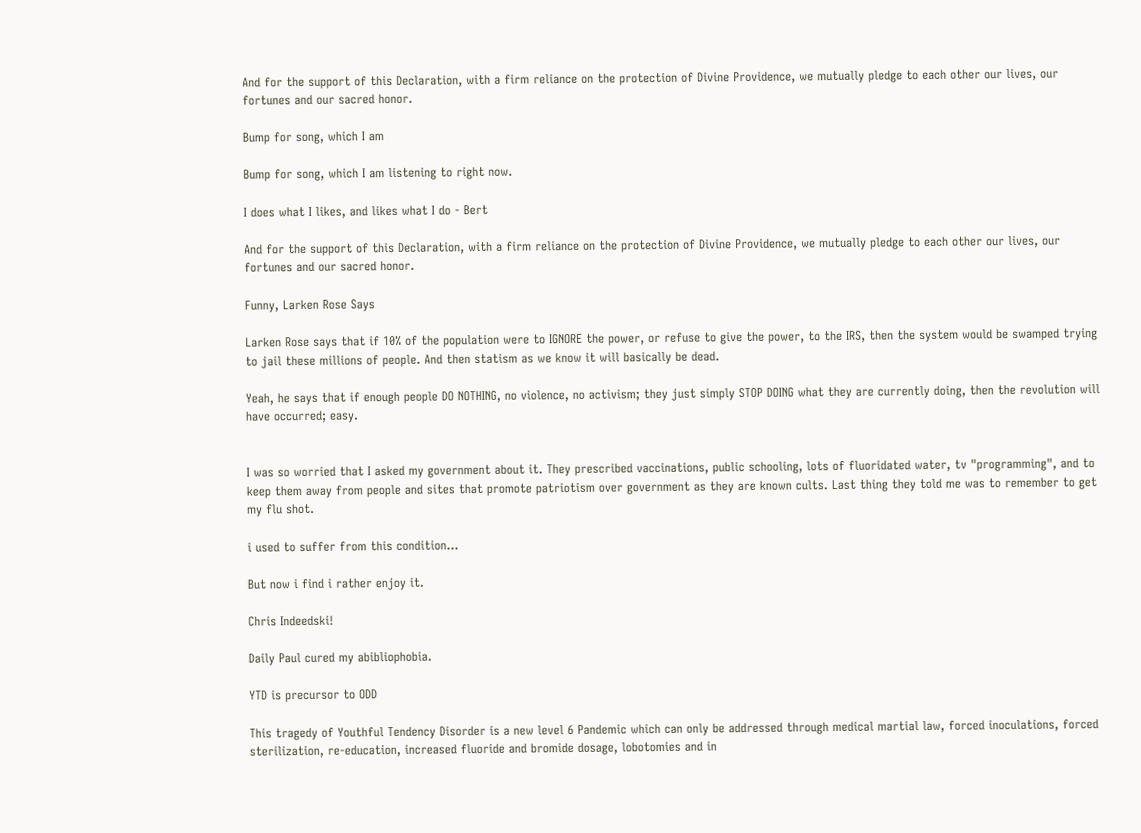And for the support of this Declaration, with a firm reliance on the protection of Divine Providence, we mutually pledge to each other our lives, our fortunes and our sacred honor.

Bump for song, which I am

Bump for song, which I am listening to right now.

I does what I likes, and likes what I do - Bert

And for the support of this Declaration, with a firm reliance on the protection of Divine Providence, we mutually pledge to each other our lives, our fortunes and our sacred honor.

Funny, Larken Rose Says

Larken Rose says that if 10% of the population were to IGNORE the power, or refuse to give the power, to the IRS, then the system would be swamped trying to jail these millions of people. And then statism as we know it will basically be dead.

Yeah, he says that if enough people DO NOTHING, no violence, no activism; they just simply STOP DOING what they are currently doing, then the revolution will have occurred; easy.


I was so worried that I asked my government about it. They prescribed vaccinations, public schooling, lots of fluoridated water, tv "programming", and to keep them away from people and sites that promote patriotism over government as they are known cults. Last thing they told me was to remember to get my flu shot.

i used to suffer from this condition...

But now i find i rather enjoy it.

Chris Indeedski!

Daily Paul cured my abibliophobia.

YTD is precursor to ODD

This tragedy of Youthful Tendency Disorder is a new level 6 Pandemic which can only be addressed through medical martial law, forced inoculations, forced sterilization, re-education, increased fluoride and bromide dosage, lobotomies and in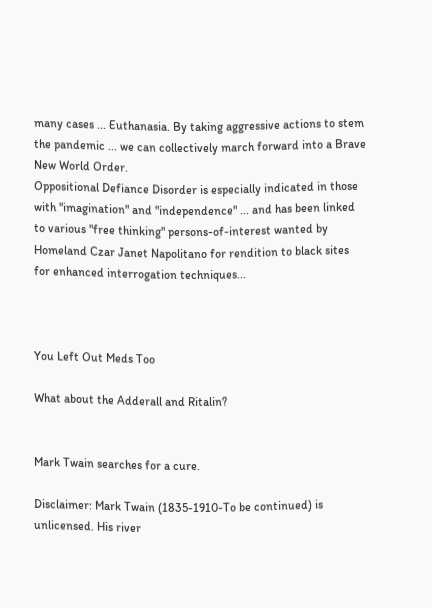many cases ... Euthanasia. By taking aggressive actions to stem the pandemic ... we can collectively march forward into a Brave New World Order.
Oppositional Defiance Disorder is especially indicated in those with "imagination" and "independence" ... and has been linked to various "free thinking" persons-of-interest wanted by Homeland Czar Janet Napolitano for rendition to black sites for enhanced interrogation techniques...



You Left Out Meds Too

What about the Adderall and Ritalin?


Mark Twain searches for a cure.

Disclaimer: Mark Twain (1835-1910-To be continued) is unlicensed. His river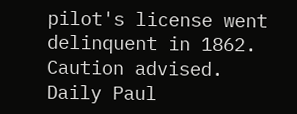pilot's license went delinquent in 1862. Caution advised. Daily Paul